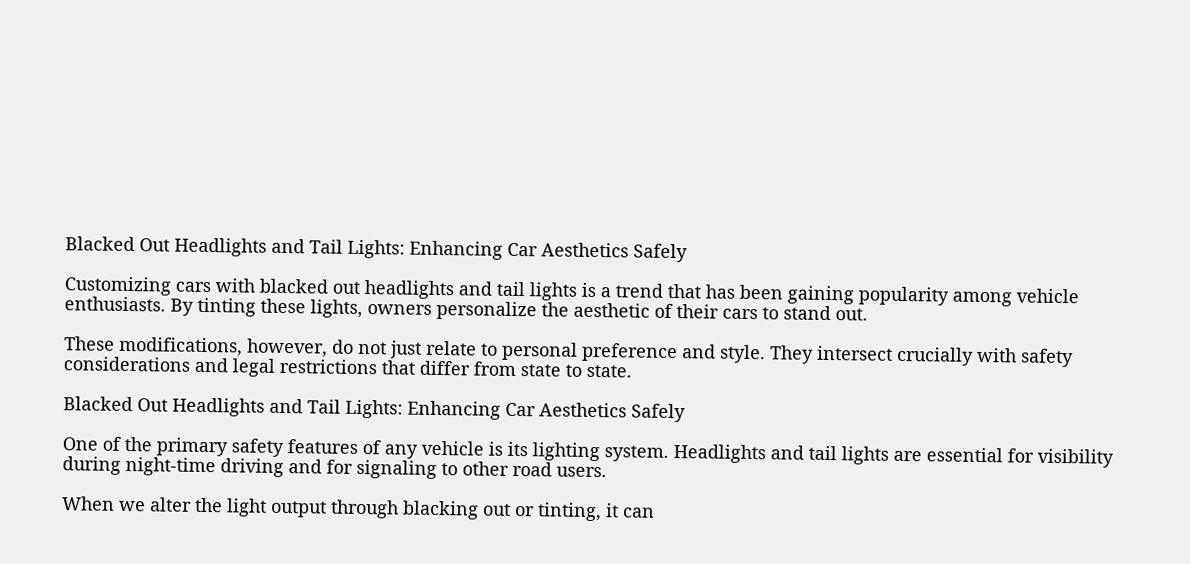Blacked Out Headlights and Tail Lights: Enhancing Car Aesthetics Safely

Customizing cars with blacked out headlights and tail lights is a trend that has been gaining popularity among vehicle enthusiasts. By tinting these lights, owners personalize the aesthetic of their cars to stand out.

These modifications, however, do not just relate to personal preference and style. They intersect crucially with safety considerations and legal restrictions that differ from state to state.

Blacked Out Headlights and Tail Lights: Enhancing Car Aesthetics Safely

One of the primary safety features of any vehicle is its lighting system. Headlights and tail lights are essential for visibility during night-time driving and for signaling to other road users.

When we alter the light output through blacking out or tinting, it can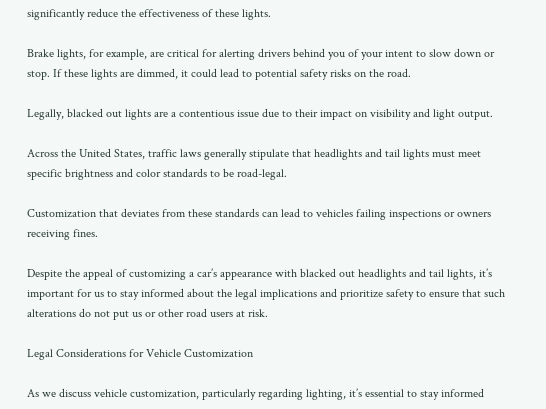significantly reduce the effectiveness of these lights.

Brake lights, for example, are critical for alerting drivers behind you of your intent to slow down or stop. If these lights are dimmed, it could lead to potential safety risks on the road.

Legally, blacked out lights are a contentious issue due to their impact on visibility and light output.

Across the United States, traffic laws generally stipulate that headlights and tail lights must meet specific brightness and color standards to be road-legal.

Customization that deviates from these standards can lead to vehicles failing inspections or owners receiving fines.

Despite the appeal of customizing a car’s appearance with blacked out headlights and tail lights, it’s important for us to stay informed about the legal implications and prioritize safety to ensure that such alterations do not put us or other road users at risk.

Legal Considerations for Vehicle Customization

As we discuss vehicle customization, particularly regarding lighting, it’s essential to stay informed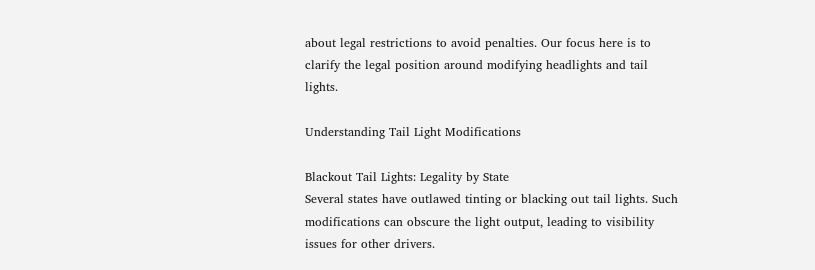about legal restrictions to avoid penalties. Our focus here is to clarify the legal position around modifying headlights and tail lights.

Understanding Tail Light Modifications

Blackout Tail Lights: Legality by State
Several states have outlawed tinting or blacking out tail lights. Such modifications can obscure the light output, leading to visibility issues for other drivers.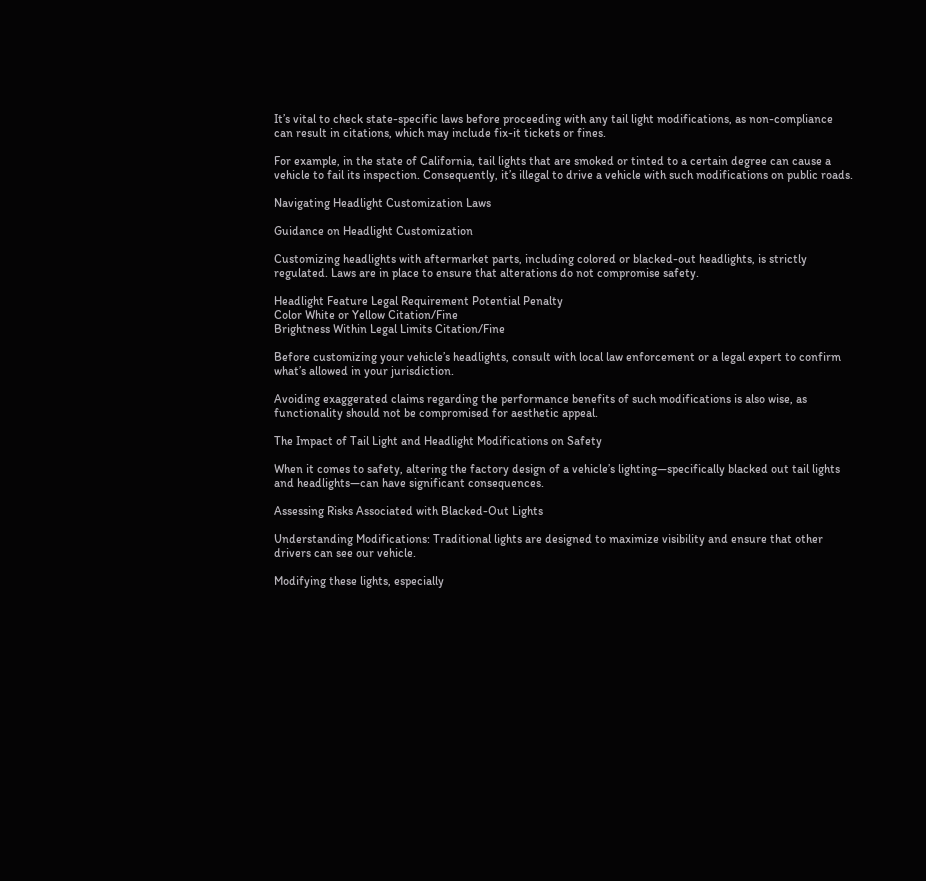It’s vital to check state-specific laws before proceeding with any tail light modifications, as non-compliance can result in citations, which may include fix-it tickets or fines.

For example, in the state of California, tail lights that are smoked or tinted to a certain degree can cause a vehicle to fail its inspection. Consequently, it’s illegal to drive a vehicle with such modifications on public roads.

Navigating Headlight Customization Laws

Guidance on Headlight Customization

Customizing headlights with aftermarket parts, including colored or blacked-out headlights, is strictly regulated. Laws are in place to ensure that alterations do not compromise safety.

Headlight Feature Legal Requirement Potential Penalty
Color White or Yellow Citation/Fine
Brightness Within Legal Limits Citation/Fine

Before customizing your vehicle’s headlights, consult with local law enforcement or a legal expert to confirm what’s allowed in your jurisdiction.

Avoiding exaggerated claims regarding the performance benefits of such modifications is also wise, as functionality should not be compromised for aesthetic appeal.

The Impact of Tail Light and Headlight Modifications on Safety

When it comes to safety, altering the factory design of a vehicle’s lighting—specifically blacked out tail lights and headlights—can have significant consequences.

Assessing Risks Associated with Blacked-Out Lights

Understanding Modifications: Traditional lights are designed to maximize visibility and ensure that other drivers can see our vehicle.

Modifying these lights, especially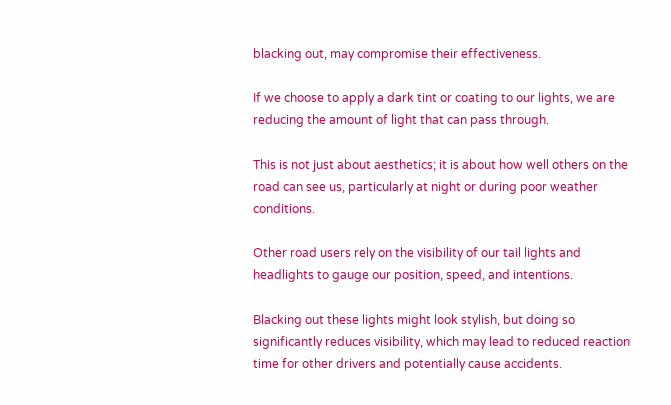blacking out, may compromise their effectiveness.

If we choose to apply a dark tint or coating to our lights, we are reducing the amount of light that can pass through.

This is not just about aesthetics; it is about how well others on the road can see us, particularly at night or during poor weather conditions.

Other road users rely on the visibility of our tail lights and headlights to gauge our position, speed, and intentions.

Blacking out these lights might look stylish, but doing so significantly reduces visibility, which may lead to reduced reaction time for other drivers and potentially cause accidents.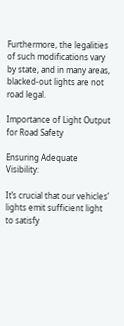Furthermore, the legalities of such modifications vary by state, and in many areas, blacked-out lights are not road legal.

Importance of Light Output for Road Safety

Ensuring Adequate Visibility:

It’s crucial that our vehicles’ lights emit sufficient light to satisfy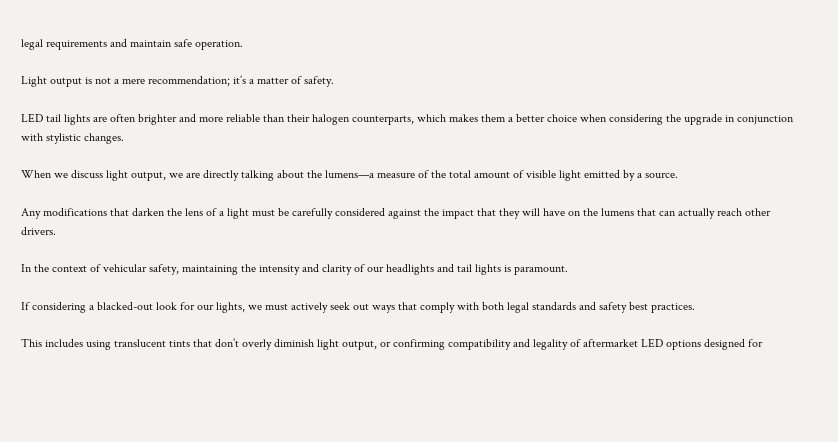legal requirements and maintain safe operation.

Light output is not a mere recommendation; it’s a matter of safety.

LED tail lights are often brighter and more reliable than their halogen counterparts, which makes them a better choice when considering the upgrade in conjunction with stylistic changes.

When we discuss light output, we are directly talking about the lumens—a measure of the total amount of visible light emitted by a source.

Any modifications that darken the lens of a light must be carefully considered against the impact that they will have on the lumens that can actually reach other drivers.

In the context of vehicular safety, maintaining the intensity and clarity of our headlights and tail lights is paramount.

If considering a blacked-out look for our lights, we must actively seek out ways that comply with both legal standards and safety best practices.

This includes using translucent tints that don’t overly diminish light output, or confirming compatibility and legality of aftermarket LED options designed for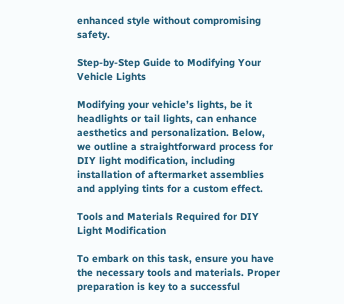enhanced style without compromising safety.

Step-by-Step Guide to Modifying Your Vehicle Lights

Modifying your vehicle’s lights, be it headlights or tail lights, can enhance aesthetics and personalization. Below, we outline a straightforward process for DIY light modification, including installation of aftermarket assemblies and applying tints for a custom effect.

Tools and Materials Required for DIY Light Modification

To embark on this task, ensure you have the necessary tools and materials. Proper preparation is key to a successful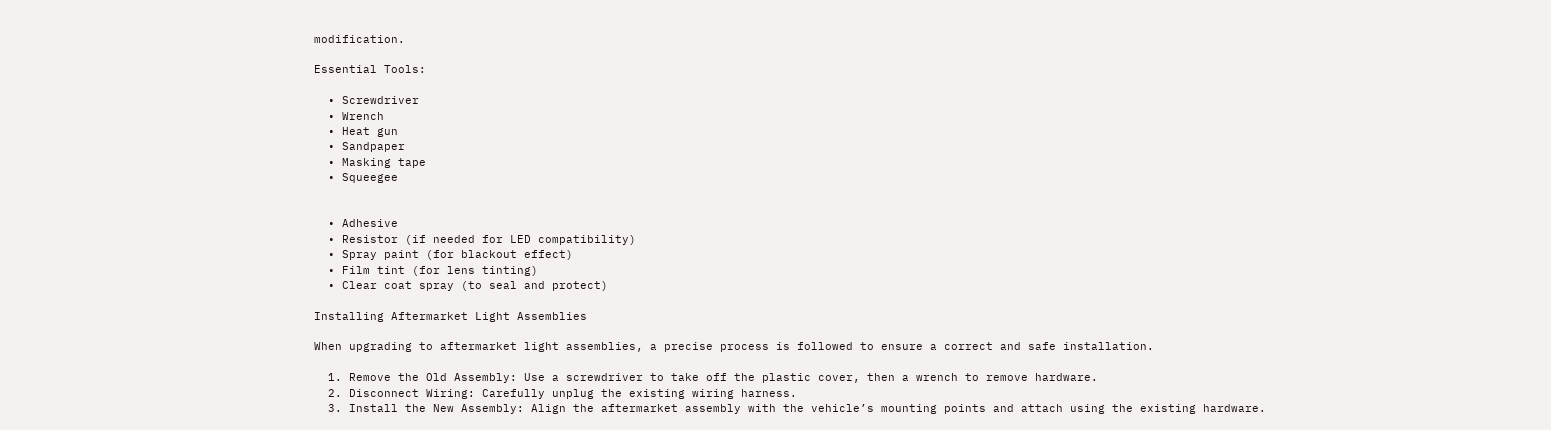modification.

Essential Tools:

  • Screwdriver
  • Wrench
  • Heat gun
  • Sandpaper
  • Masking tape
  • Squeegee


  • Adhesive
  • Resistor (if needed for LED compatibility)
  • Spray paint (for blackout effect)
  • Film tint (for lens tinting)
  • Clear coat spray (to seal and protect)

Installing Aftermarket Light Assemblies

When upgrading to aftermarket light assemblies, a precise process is followed to ensure a correct and safe installation.

  1. Remove the Old Assembly: Use a screwdriver to take off the plastic cover, then a wrench to remove hardware.
  2. Disconnect Wiring: Carefully unplug the existing wiring harness.
  3. Install the New Assembly: Align the aftermarket assembly with the vehicle’s mounting points and attach using the existing hardware.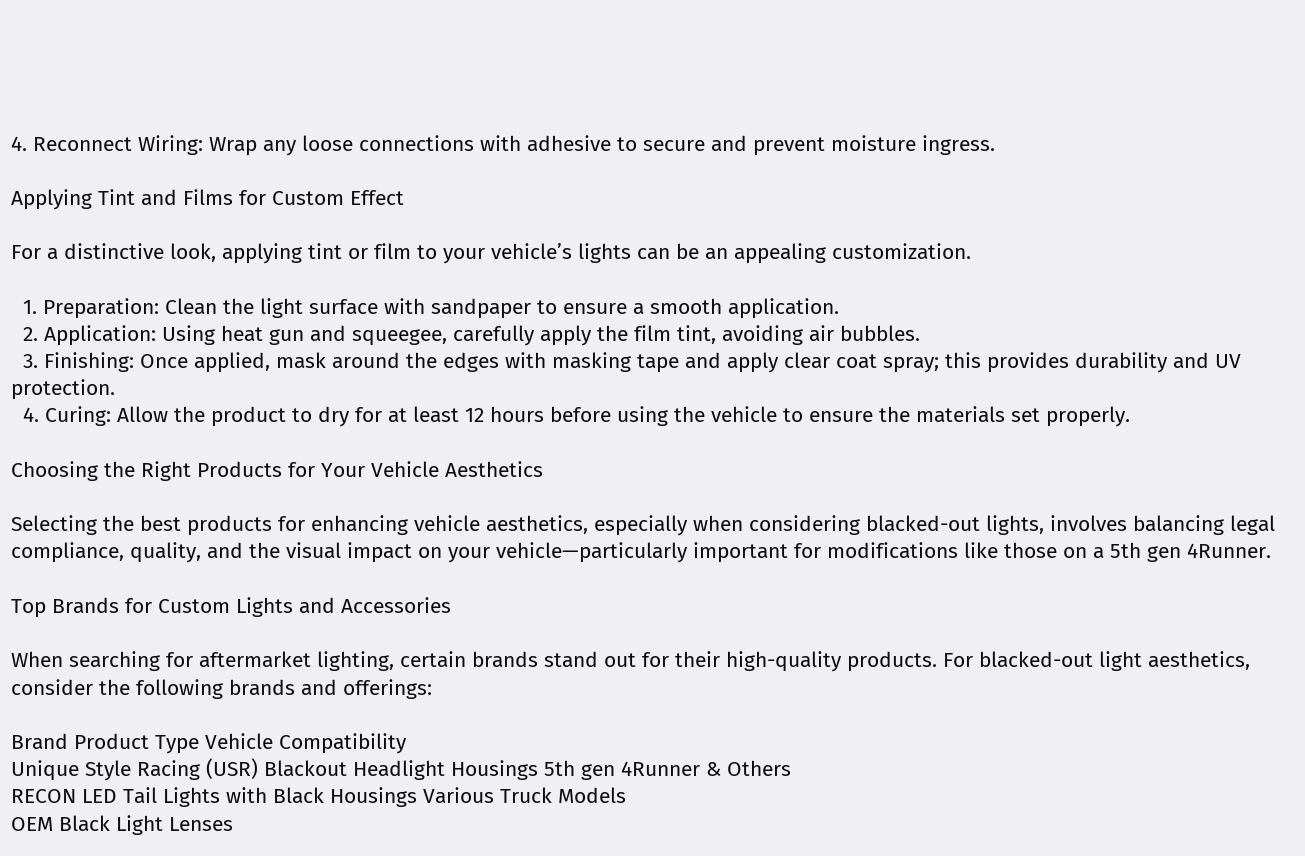4. Reconnect Wiring: Wrap any loose connections with adhesive to secure and prevent moisture ingress.

Applying Tint and Films for Custom Effect

For a distinctive look, applying tint or film to your vehicle’s lights can be an appealing customization.

  1. Preparation: Clean the light surface with sandpaper to ensure a smooth application.
  2. Application: Using heat gun and squeegee, carefully apply the film tint, avoiding air bubbles.
  3. Finishing: Once applied, mask around the edges with masking tape and apply clear coat spray; this provides durability and UV protection.
  4. Curing: Allow the product to dry for at least 12 hours before using the vehicle to ensure the materials set properly.

Choosing the Right Products for Your Vehicle Aesthetics

Selecting the best products for enhancing vehicle aesthetics, especially when considering blacked-out lights, involves balancing legal compliance, quality, and the visual impact on your vehicle—particularly important for modifications like those on a 5th gen 4Runner.

Top Brands for Custom Lights and Accessories

When searching for aftermarket lighting, certain brands stand out for their high-quality products. For blacked-out light aesthetics, consider the following brands and offerings:

Brand Product Type Vehicle Compatibility
Unique Style Racing (USR) Blackout Headlight Housings 5th gen 4Runner & Others
RECON LED Tail Lights with Black Housings Various Truck Models
OEM Black Light Lenses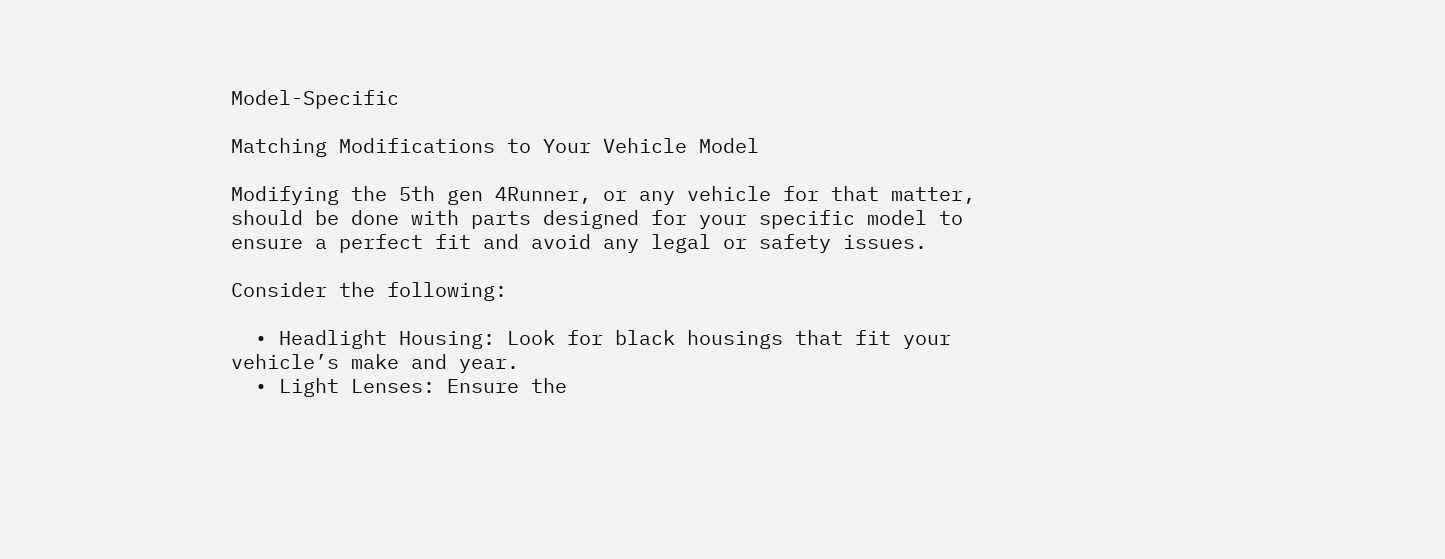Model-Specific

Matching Modifications to Your Vehicle Model

Modifying the 5th gen 4Runner, or any vehicle for that matter, should be done with parts designed for your specific model to ensure a perfect fit and avoid any legal or safety issues.

Consider the following:

  • Headlight Housing: Look for black housings that fit your vehicle’s make and year.
  • Light Lenses: Ensure the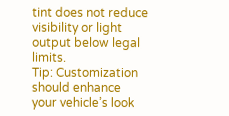tint does not reduce visibility or light output below legal limits.
Tip: Customization should enhance your vehicle’s look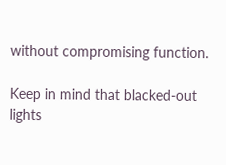without compromising function.

Keep in mind that blacked-out lights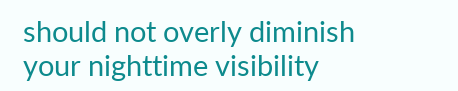should not overly diminish your nighttime visibility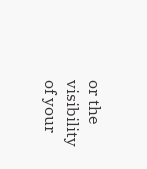or the visibility of your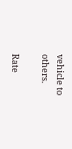vehicle to others.

Rate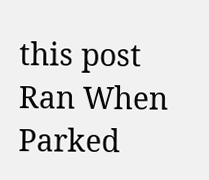this post
Ran When Parked